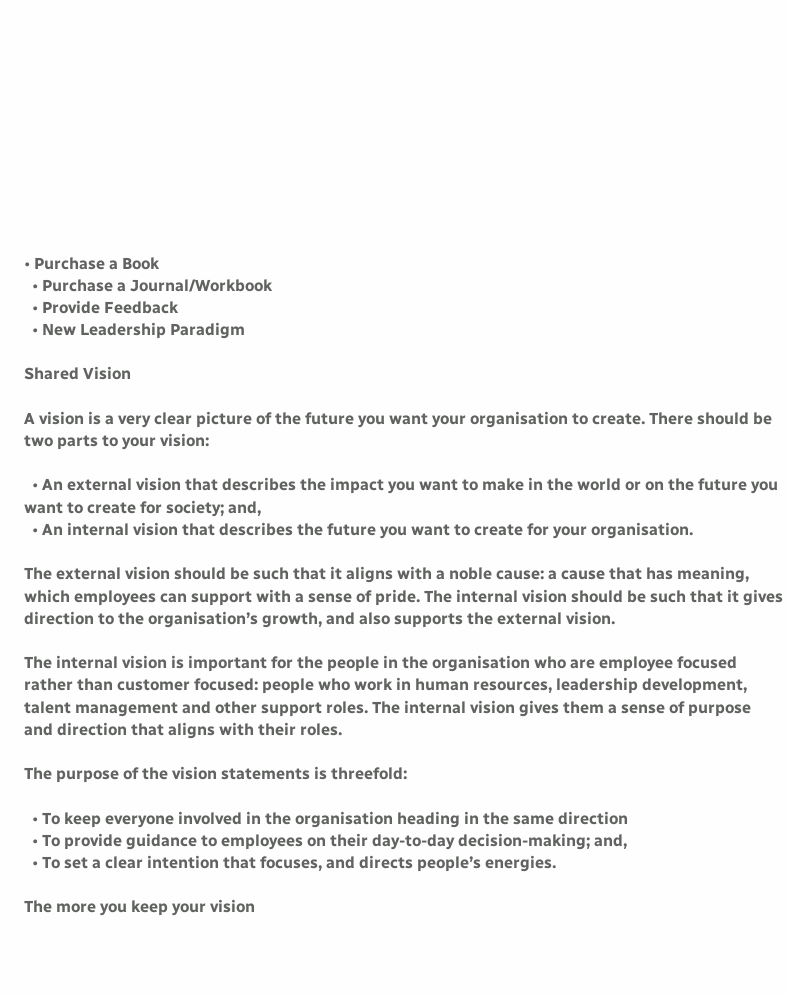• Purchase a Book
  • Purchase a Journal/Workbook
  • Provide Feedback
  • New Leadership Paradigm

Shared Vision

A vision is a very clear picture of the future you want your organisation to create. There should be two parts to your vision:

  • An external vision that describes the impact you want to make in the world or on the future you want to create for society; and,
  • An internal vision that describes the future you want to create for your organisation.

The external vision should be such that it aligns with a noble cause: a cause that has meaning, which employees can support with a sense of pride. The internal vision should be such that it gives direction to the organisation’s growth, and also supports the external vision.

The internal vision is important for the people in the organisation who are employee focused rather than customer focused: people who work in human resources, leadership development, talent management and other support roles. The internal vision gives them a sense of purpose and direction that aligns with their roles.

The purpose of the vision statements is threefold:

  • To keep everyone involved in the organisation heading in the same direction
  • To provide guidance to employees on their day-to-day decision-making; and,
  • To set a clear intention that focuses, and directs people’s energies.

The more you keep your vision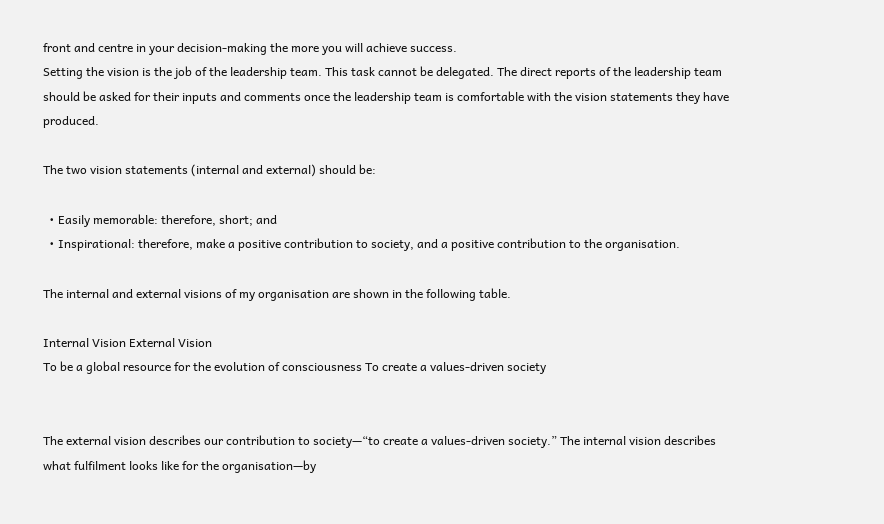front and centre in your decision-making the more you will achieve success.
Setting the vision is the job of the leadership team. This task cannot be delegated. The direct reports of the leadership team should be asked for their inputs and comments once the leadership team is comfortable with the vision statements they have produced.

The two vision statements (internal and external) should be:

  • Easily memorable: therefore, short; and
  • Inspirational: therefore, make a positive contribution to society, and a positive contribution to the organisation.

The internal and external visions of my organisation are shown in the following table.

Internal Vision External Vision
To be a global resource for the evolution of consciousness To create a values-driven society


The external vision describes our contribution to society—“to create a values-driven society.” The internal vision describes what fulfilment looks like for the organisation—by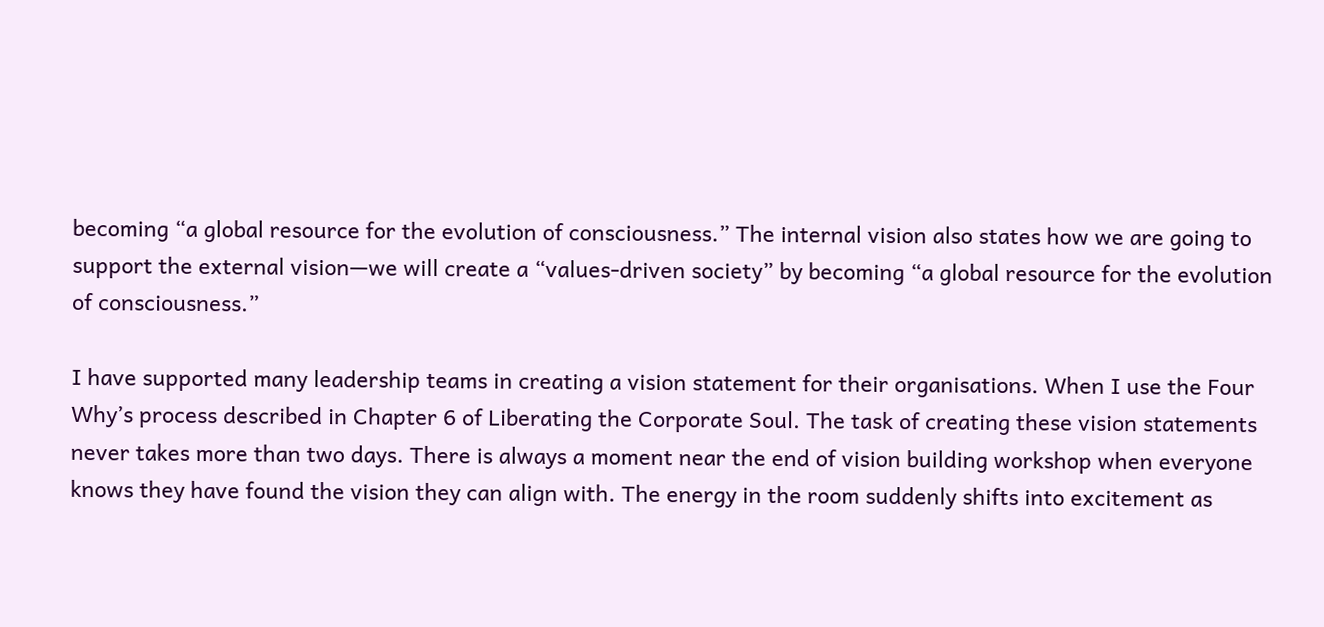becoming “a global resource for the evolution of consciousness.” The internal vision also states how we are going to support the external vision—we will create a “values-driven society” by becoming “a global resource for the evolution of consciousness.”

I have supported many leadership teams in creating a vision statement for their organisations. When I use the Four Why’s process described in Chapter 6 of Liberating the Corporate Soul. The task of creating these vision statements never takes more than two days. There is always a moment near the end of vision building workshop when everyone knows they have found the vision they can align with. The energy in the room suddenly shifts into excitement as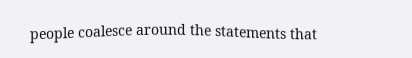people coalesce around the statements that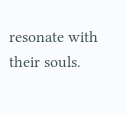resonate with their souls.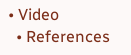• Video
  • References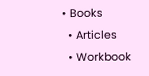• Books
  • Articles
  • Workbook